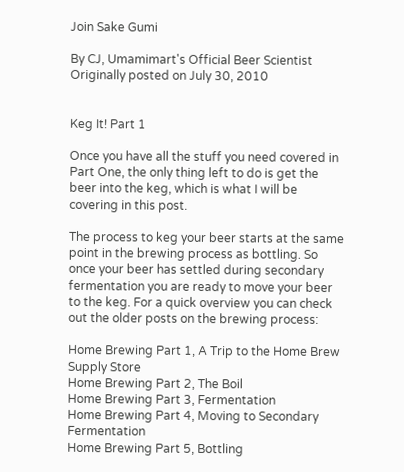Join Sake Gumi

By CJ, Umamimart's Official Beer Scientist
Originally posted on July 30, 2010


Keg It! Part 1

Once you have all the stuff you need covered in Part One, the only thing left to do is get the beer into the keg, which is what I will be covering in this post.

The process to keg your beer starts at the same point in the brewing process as bottling. So once your beer has settled during secondary fermentation you are ready to move your beer to the keg. For a quick overview you can check out the older posts on the brewing process:

Home Brewing Part 1, A Trip to the Home Brew Supply Store
Home Brewing Part 2, The Boil
Home Brewing Part 3, Fermentation
Home Brewing Part 4, Moving to Secondary Fermentation
Home Brewing Part 5, Bottling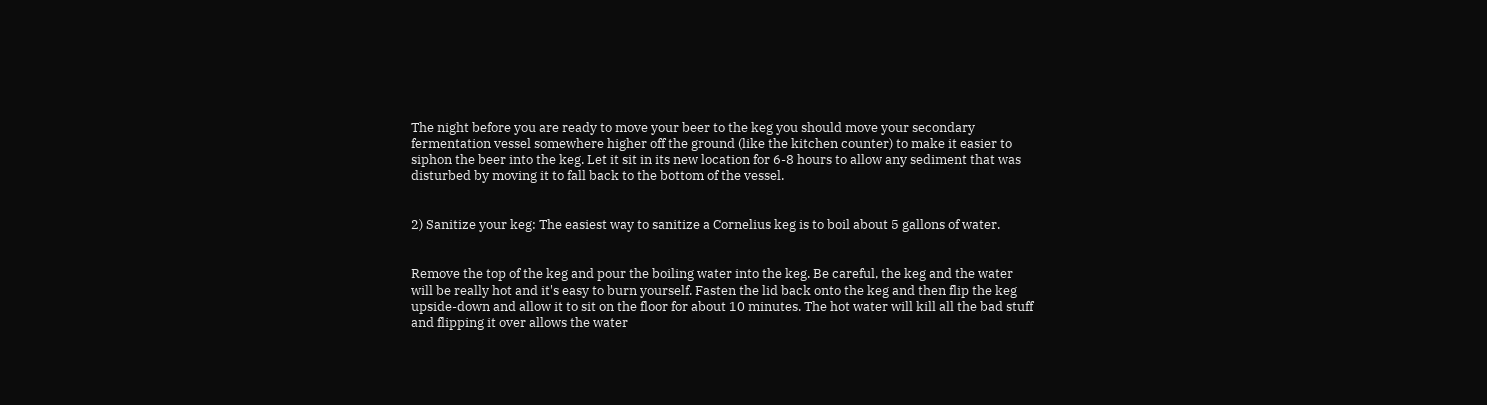The night before you are ready to move your beer to the keg you should move your secondary fermentation vessel somewhere higher off the ground (like the kitchen counter) to make it easier to siphon the beer into the keg. Let it sit in its new location for 6-8 hours to allow any sediment that was disturbed by moving it to fall back to the bottom of the vessel.


2) Sanitize your keg: The easiest way to sanitize a Cornelius keg is to boil about 5 gallons of water.


Remove the top of the keg and pour the boiling water into the keg. Be careful, the keg and the water will be really hot and it's easy to burn yourself. Fasten the lid back onto the keg and then flip the keg upside-down and allow it to sit on the floor for about 10 minutes. The hot water will kill all the bad stuff and flipping it over allows the water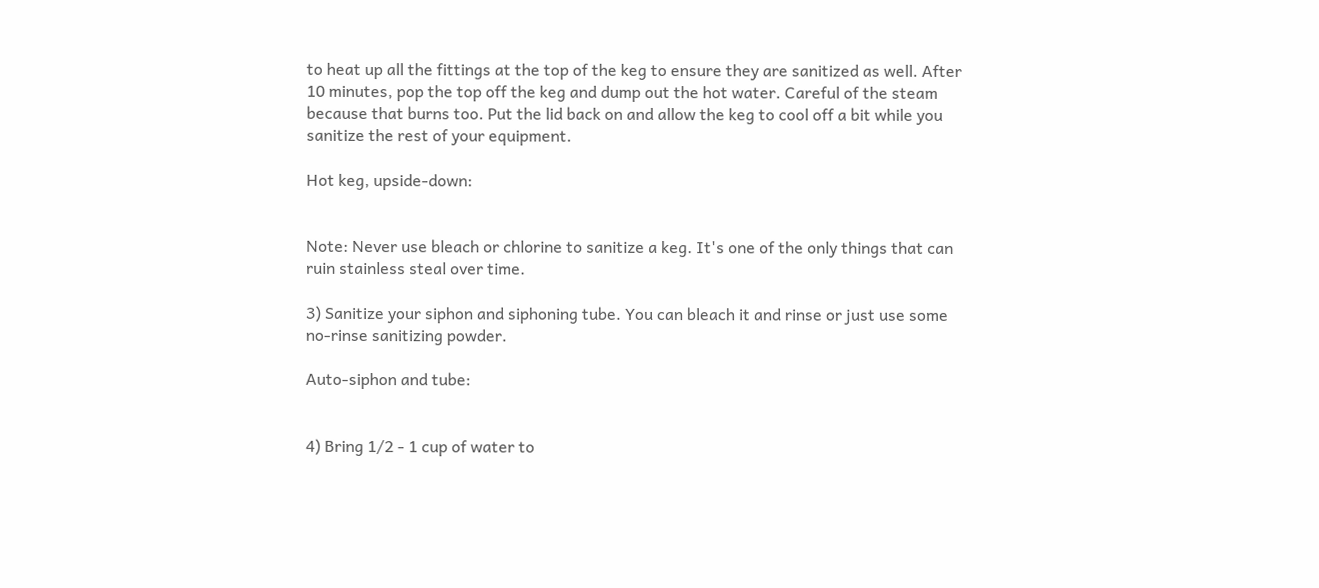to heat up all the fittings at the top of the keg to ensure they are sanitized as well. After 10 minutes, pop the top off the keg and dump out the hot water. Careful of the steam because that burns too. Put the lid back on and allow the keg to cool off a bit while you sanitize the rest of your equipment.

Hot keg, upside-down:


Note: Never use bleach or chlorine to sanitize a keg. It's one of the only things that can ruin stainless steal over time.

3) Sanitize your siphon and siphoning tube. You can bleach it and rinse or just use some no-rinse sanitizing powder.

Auto-siphon and tube:


4) Bring 1/2 - 1 cup of water to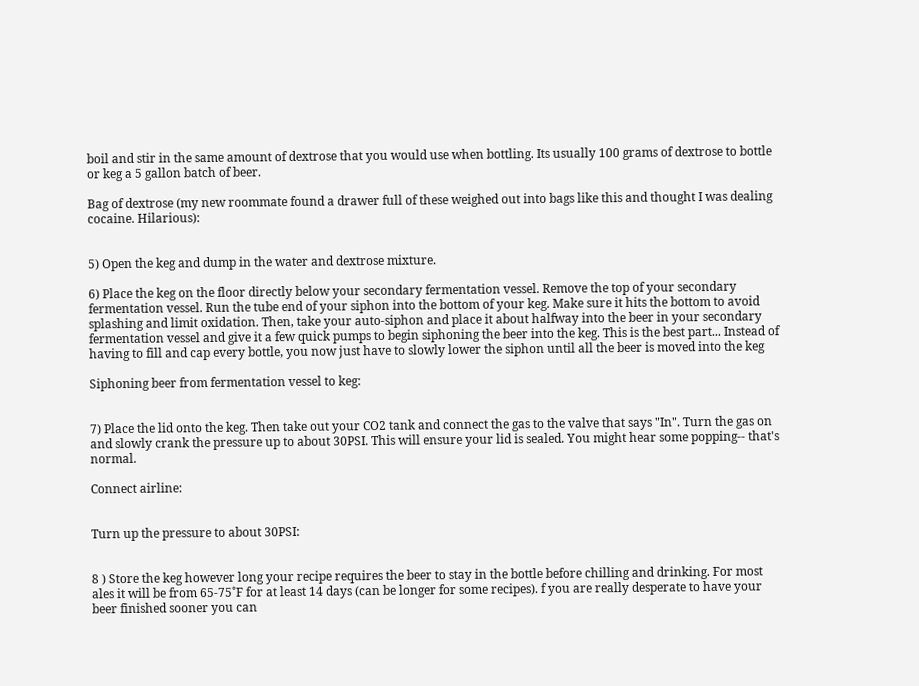boil and stir in the same amount of dextrose that you would use when bottling. Its usually 100 grams of dextrose to bottle or keg a 5 gallon batch of beer.

Bag of dextrose (my new roommate found a drawer full of these weighed out into bags like this and thought I was dealing cocaine. Hilarious):


5) Open the keg and dump in the water and dextrose mixture.

6) Place the keg on the floor directly below your secondary fermentation vessel. Remove the top of your secondary fermentation vessel. Run the tube end of your siphon into the bottom of your keg. Make sure it hits the bottom to avoid splashing and limit oxidation. Then, take your auto-siphon and place it about halfway into the beer in your secondary fermentation vessel and give it a few quick pumps to begin siphoning the beer into the keg. This is the best part... Instead of having to fill and cap every bottle, you now just have to slowly lower the siphon until all the beer is moved into the keg

Siphoning beer from fermentation vessel to keg:


7) Place the lid onto the keg. Then take out your CO2 tank and connect the gas to the valve that says "In". Turn the gas on and slowly crank the pressure up to about 30PSI. This will ensure your lid is sealed. You might hear some popping-- that's normal.

Connect airline:


Turn up the pressure to about 30PSI:


8 ) Store the keg however long your recipe requires the beer to stay in the bottle before chilling and drinking. For most ales it will be from 65-75˚F for at least 14 days (can be longer for some recipes). f you are really desperate to have your beer finished sooner you can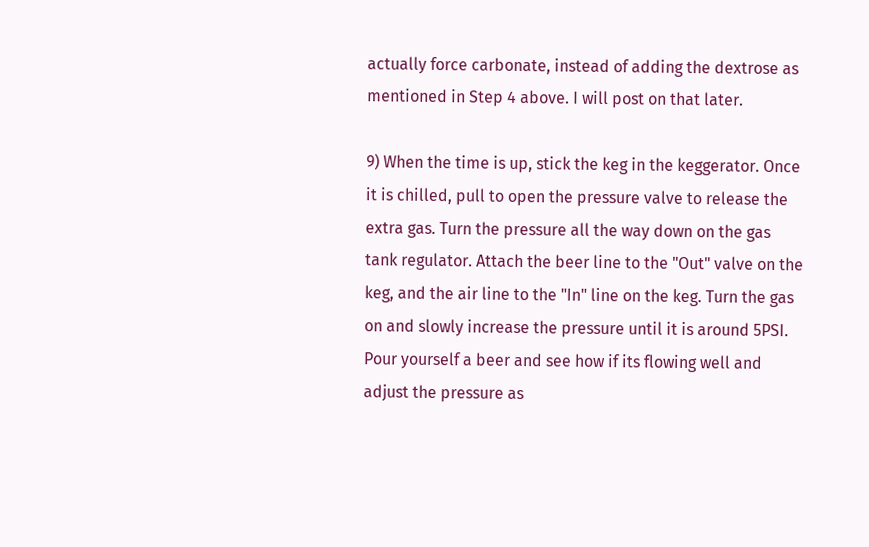actually force carbonate, instead of adding the dextrose as mentioned in Step 4 above. I will post on that later.

9) When the time is up, stick the keg in the keggerator. Once it is chilled, pull to open the pressure valve to release the extra gas. Turn the pressure all the way down on the gas tank regulator. Attach the beer line to the "Out" valve on the keg, and the air line to the "In" line on the keg. Turn the gas on and slowly increase the pressure until it is around 5PSI. Pour yourself a beer and see how if its flowing well and adjust the pressure as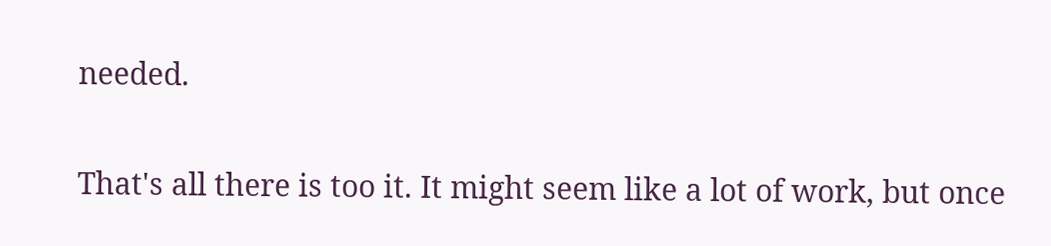needed.

That's all there is too it. It might seem like a lot of work, but once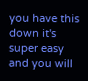you have this down it's super easy and you will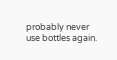probably never use bottles again.